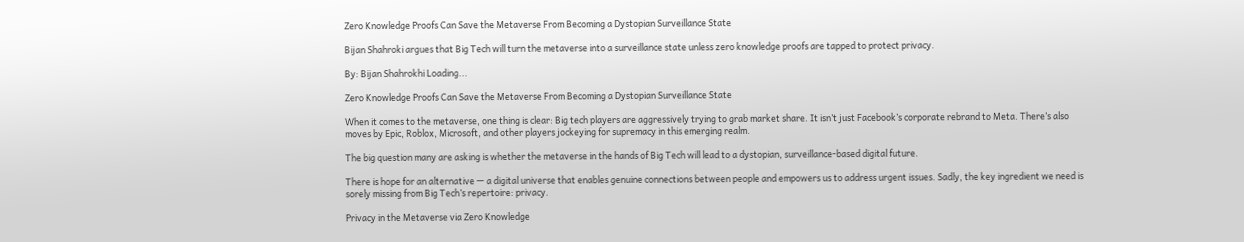Zero Knowledge Proofs Can Save the Metaverse From Becoming a Dystopian Surveillance State

Bijan Shahroki argues that Big Tech will turn the metaverse into a surveillance state unless zero knowledge proofs are tapped to protect privacy.

By: Bijan Shahrokhi Loading...

Zero Knowledge Proofs Can Save the Metaverse From Becoming a Dystopian Surveillance State

When it comes to the metaverse, one thing is clear: Big tech players are aggressively trying to grab market share. It isn’t just Facebook’s corporate rebrand to Meta. There’s also moves by Epic, Roblox, Microsoft, and other players jockeying for supremacy in this emerging realm.

The big question many are asking is whether the metaverse in the hands of Big Tech will lead to a dystopian, surveillance-based digital future.

There is hope for an alternative — a digital universe that enables genuine connections between people and empowers us to address urgent issues. Sadly, the key ingredient we need is sorely missing from Big Tech’s repertoire: privacy.

Privacy in the Metaverse via Zero Knowledge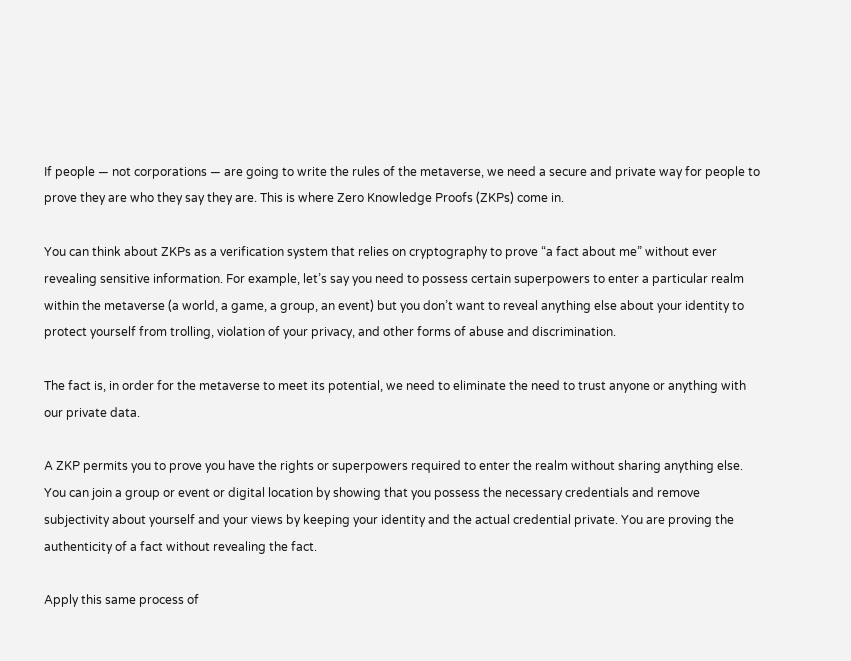If people — not corporations — are going to write the rules of the metaverse, we need a secure and private way for people to prove they are who they say they are. This is where Zero Knowledge Proofs (ZKPs) come in.

You can think about ZKPs as a verification system that relies on cryptography to prove “a fact about me” without ever revealing sensitive information. For example, let’s say you need to possess certain superpowers to enter a particular realm within the metaverse (a world, a game, a group, an event) but you don’t want to reveal anything else about your identity to protect yourself from trolling, violation of your privacy, and other forms of abuse and discrimination.

The fact is, in order for the metaverse to meet its potential, we need to eliminate the need to trust anyone or anything with our private data.

A ZKP permits you to prove you have the rights or superpowers required to enter the realm without sharing anything else. You can join a group or event or digital location by showing that you possess the necessary credentials and remove subjectivity about yourself and your views by keeping your identity and the actual credential private. You are proving the authenticity of a fact without revealing the fact.

Apply this same process of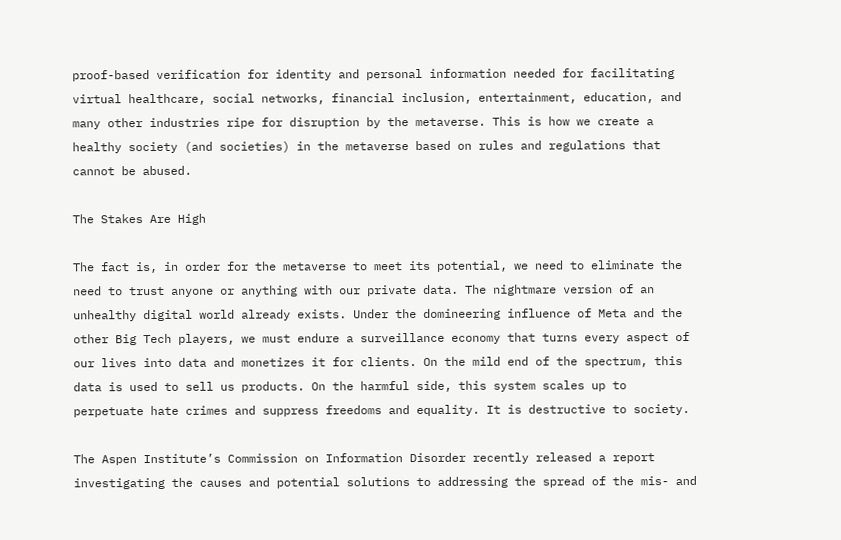proof-based verification for identity and personal information needed for facilitating virtual healthcare, social networks, financial inclusion, entertainment, education, and many other industries ripe for disruption by the metaverse. This is how we create a healthy society (and societies) in the metaverse based on rules and regulations that cannot be abused.

The Stakes Are High

The fact is, in order for the metaverse to meet its potential, we need to eliminate the need to trust anyone or anything with our private data. The nightmare version of an unhealthy digital world already exists. Under the domineering influence of Meta and the other Big Tech players, we must endure a surveillance economy that turns every aspect of our lives into data and monetizes it for clients. On the mild end of the spectrum, this data is used to sell us products. On the harmful side, this system scales up to perpetuate hate crimes and suppress freedoms and equality. It is destructive to society.

The Aspen Institute’s Commission on Information Disorder recently released a report investigating the causes and potential solutions to addressing the spread of the mis- and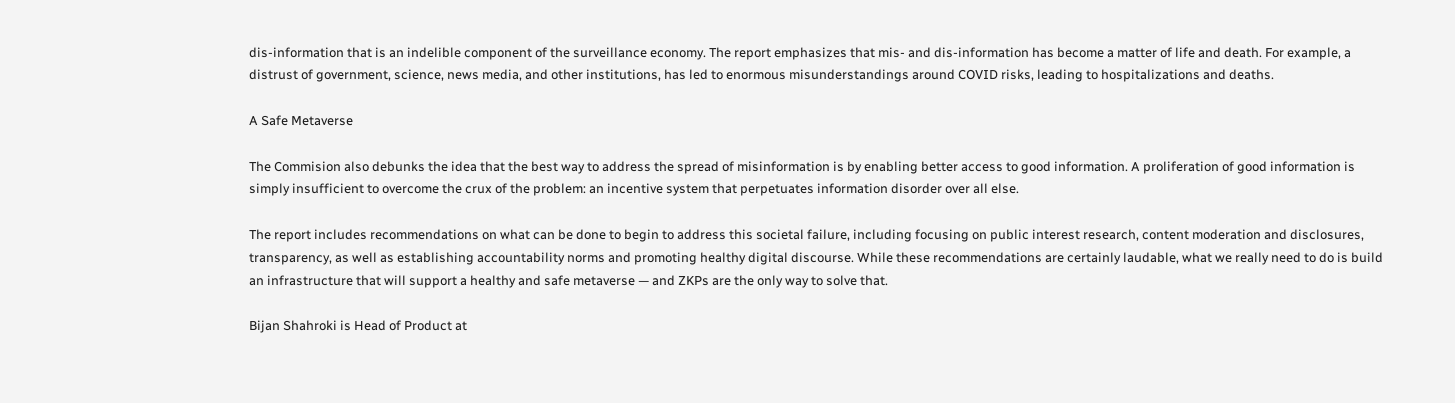dis-information that is an indelible component of the surveillance economy. The report emphasizes that mis- and dis-information has become a matter of life and death. For example, a distrust of government, science, news media, and other institutions, has led to enormous misunderstandings around COVID risks, leading to hospitalizations and deaths.

A Safe Metaverse

The Commision also debunks the idea that the best way to address the spread of misinformation is by enabling better access to good information. A proliferation of good information is simply insufficient to overcome the crux of the problem: an incentive system that perpetuates information disorder over all else.

The report includes recommendations on what can be done to begin to address this societal failure, including focusing on public interest research, content moderation and disclosures, transparency, as well as establishing accountability norms and promoting healthy digital discourse. While these recommendations are certainly laudable, what we really need to do is build an infrastructure that will support a healthy and safe metaverse — and ZKPs are the only way to solve that.

Bijan Shahroki is Head of Product at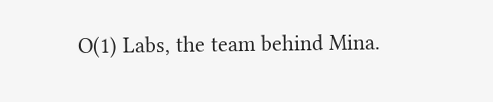O(1) Labs, the team behind Mina.